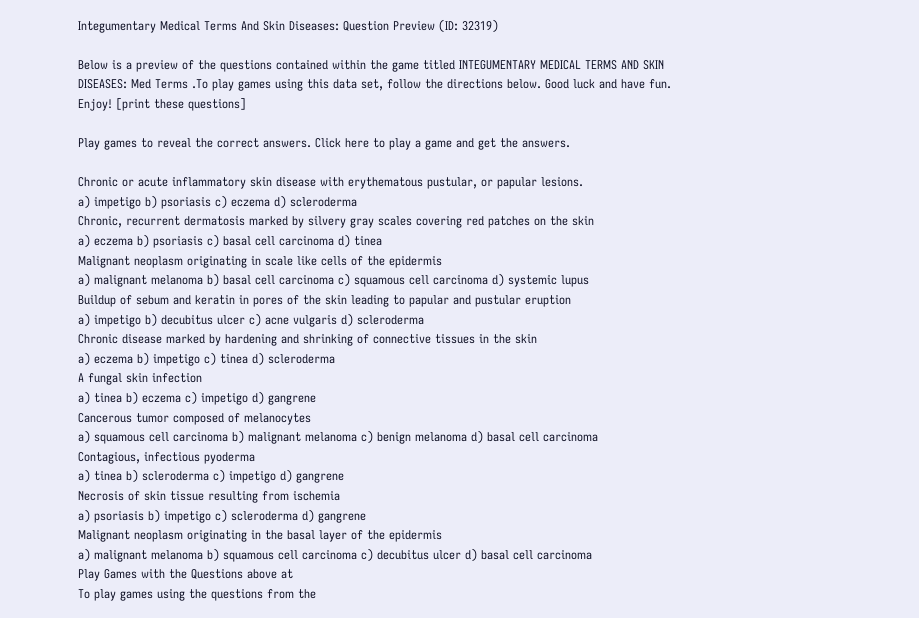Integumentary Medical Terms And Skin Diseases: Question Preview (ID: 32319)

Below is a preview of the questions contained within the game titled INTEGUMENTARY MEDICAL TERMS AND SKIN DISEASES: Med Terms .To play games using this data set, follow the directions below. Good luck and have fun. Enjoy! [print these questions]

Play games to reveal the correct answers. Click here to play a game and get the answers.

Chronic or acute inflammatory skin disease with erythematous pustular, or papular lesions.
a) impetigo b) psoriasis c) eczema d) scleroderma
Chronic, recurrent dermatosis marked by silvery gray scales covering red patches on the skin
a) eczema b) psoriasis c) basal cell carcinoma d) tinea
Malignant neoplasm originating in scale like cells of the epidermis
a) malignant melanoma b) basal cell carcinoma c) squamous cell carcinoma d) systemic lupus
Buildup of sebum and keratin in pores of the skin leading to papular and pustular eruption
a) impetigo b) decubitus ulcer c) acne vulgaris d) scleroderma
Chronic disease marked by hardening and shrinking of connective tissues in the skin
a) eczema b) impetigo c) tinea d) scleroderma
A fungal skin infection
a) tinea b) eczema c) impetigo d) gangrene
Cancerous tumor composed of melanocytes
a) squamous cell carcinoma b) malignant melanoma c) benign melanoma d) basal cell carcinoma
Contagious, infectious pyoderma
a) tinea b) scleroderma c) impetigo d) gangrene
Necrosis of skin tissue resulting from ischemia
a) psoriasis b) impetigo c) scleroderma d) gangrene
Malignant neoplasm originating in the basal layer of the epidermis
a) malignant melanoma b) squamous cell carcinoma c) decubitus ulcer d) basal cell carcinoma
Play Games with the Questions above at
To play games using the questions from the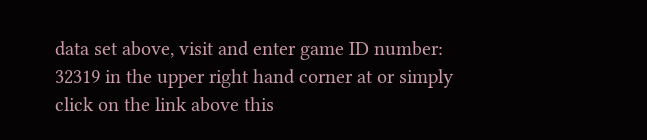data set above, visit and enter game ID number: 32319 in the upper right hand corner at or simply click on the link above this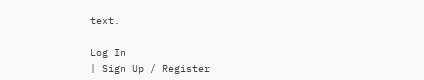text.

Log In
| Sign Up / Register